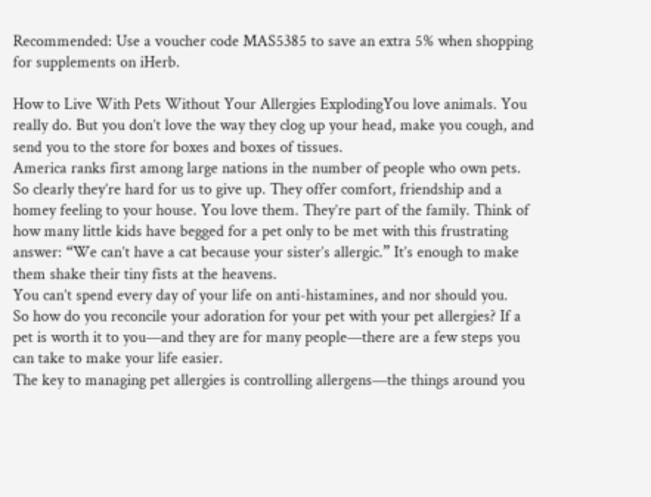Recommended: Use a voucher code MAS5385 to save an extra 5% when shopping for supplements on iHerb.

How to Live With Pets Without Your Allergies ExplodingYou love animals. You really do. But you don’t love the way they clog up your head, make you cough, and send you to the store for boxes and boxes of tissues.
America ranks first among large nations in the number of people who own pets. So clearly they’re hard for us to give up. They offer comfort, friendship and a homey feeling to your house. You love them. They’re part of the family. Think of how many little kids have begged for a pet only to be met with this frustrating answer: “We can’t have a cat because your sister’s allergic.” It’s enough to make them shake their tiny fists at the heavens.
You can’t spend every day of your life on anti-histamines, and nor should you.
So how do you reconcile your adoration for your pet with your pet allergies? If a pet is worth it to you—and they are for many people—there are a few steps you can take to make your life easier.
The key to managing pet allergies is controlling allergens—the things around you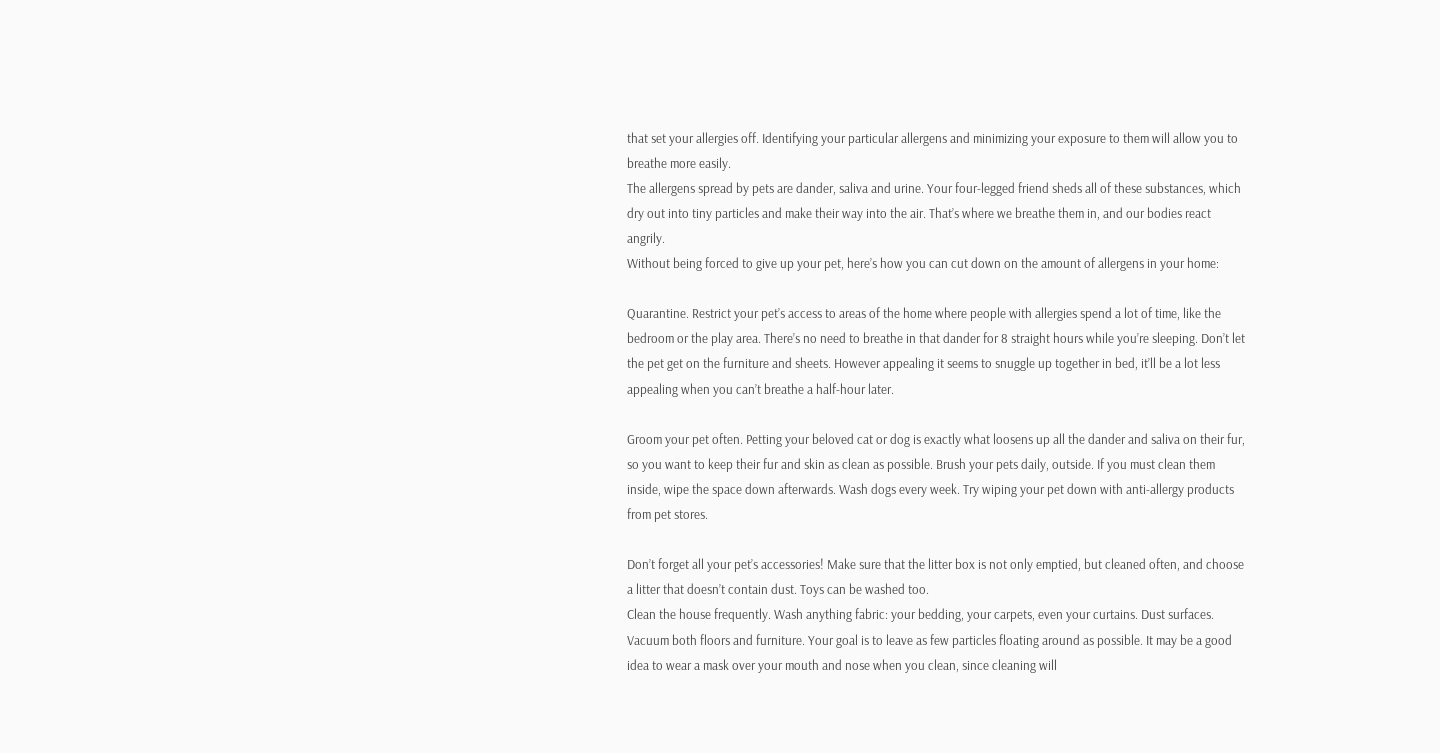that set your allergies off. Identifying your particular allergens and minimizing your exposure to them will allow you to breathe more easily.
The allergens spread by pets are dander, saliva and urine. Your four-legged friend sheds all of these substances, which dry out into tiny particles and make their way into the air. That’s where we breathe them in, and our bodies react angrily.
Without being forced to give up your pet, here’s how you can cut down on the amount of allergens in your home:

Quarantine. Restrict your pet’s access to areas of the home where people with allergies spend a lot of time, like the bedroom or the play area. There’s no need to breathe in that dander for 8 straight hours while you’re sleeping. Don’t let the pet get on the furniture and sheets. However appealing it seems to snuggle up together in bed, it’ll be a lot less appealing when you can’t breathe a half-hour later.

Groom your pet often. Petting your beloved cat or dog is exactly what loosens up all the dander and saliva on their fur, so you want to keep their fur and skin as clean as possible. Brush your pets daily, outside. If you must clean them inside, wipe the space down afterwards. Wash dogs every week. Try wiping your pet down with anti-allergy products from pet stores.

Don’t forget all your pet’s accessories! Make sure that the litter box is not only emptied, but cleaned often, and choose a litter that doesn’t contain dust. Toys can be washed too.
Clean the house frequently. Wash anything fabric: your bedding, your carpets, even your curtains. Dust surfaces. Vacuum both floors and furniture. Your goal is to leave as few particles floating around as possible. It may be a good idea to wear a mask over your mouth and nose when you clean, since cleaning will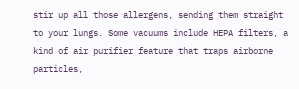stir up all those allergens, sending them straight to your lungs. Some vacuums include HEPA filters, a kind of air purifier feature that traps airborne particles,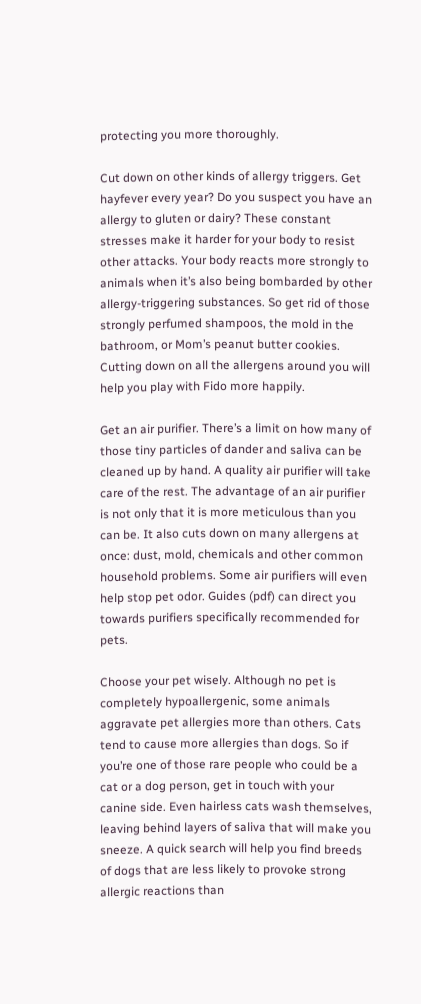protecting you more thoroughly.

Cut down on other kinds of allergy triggers. Get hayfever every year? Do you suspect you have an allergy to gluten or dairy? These constant stresses make it harder for your body to resist other attacks. Your body reacts more strongly to animals when it’s also being bombarded by other allergy-triggering substances. So get rid of those strongly perfumed shampoos, the mold in the bathroom, or Mom’s peanut butter cookies. Cutting down on all the allergens around you will help you play with Fido more happily.

Get an air purifier. There’s a limit on how many of those tiny particles of dander and saliva can be cleaned up by hand. A quality air purifier will take care of the rest. The advantage of an air purifier is not only that it is more meticulous than you can be. It also cuts down on many allergens at once: dust, mold, chemicals and other common household problems. Some air purifiers will even help stop pet odor. Guides (pdf) can direct you towards purifiers specifically recommended for pets.

Choose your pet wisely. Although no pet is completely hypoallergenic, some animals aggravate pet allergies more than others. Cats tend to cause more allergies than dogs. So if you’re one of those rare people who could be a cat or a dog person, get in touch with your canine side. Even hairless cats wash themselves, leaving behind layers of saliva that will make you sneeze. A quick search will help you find breeds of dogs that are less likely to provoke strong allergic reactions than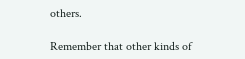others.

Remember that other kinds of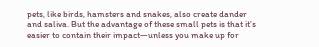pets, like birds, hamsters and snakes, also create dander and saliva. But the advantage of these small pets is that it’s easier to contain their impact—unless you make up for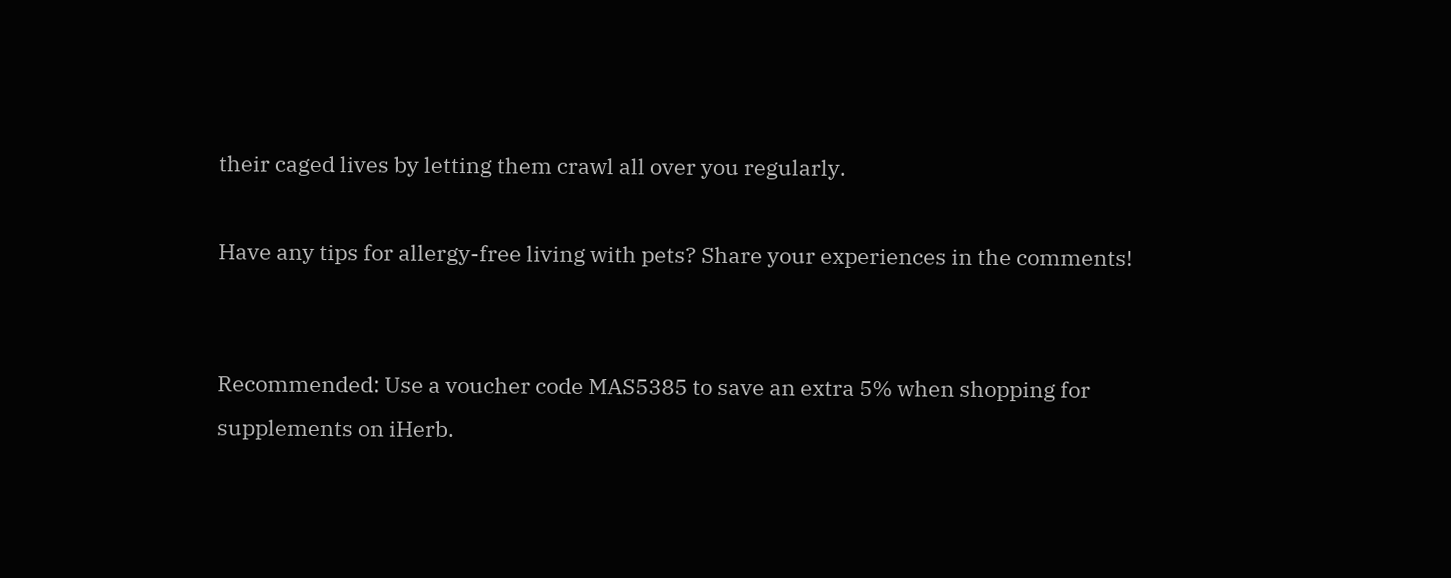their caged lives by letting them crawl all over you regularly.

Have any tips for allergy-free living with pets? Share your experiences in the comments!


Recommended: Use a voucher code MAS5385 to save an extra 5% when shopping for supplements on iHerb.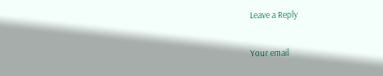Leave a Reply

Your email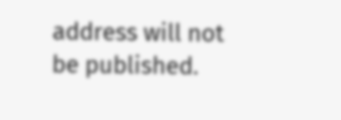address will not be published.